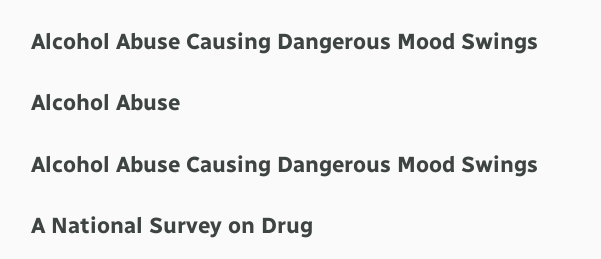Alcohol Abuse Causing Dangerous Mood Swings

Alcohol Abuse

Alcohol Abuse Causing Dangerous Mood Swings

A National Survey on Drug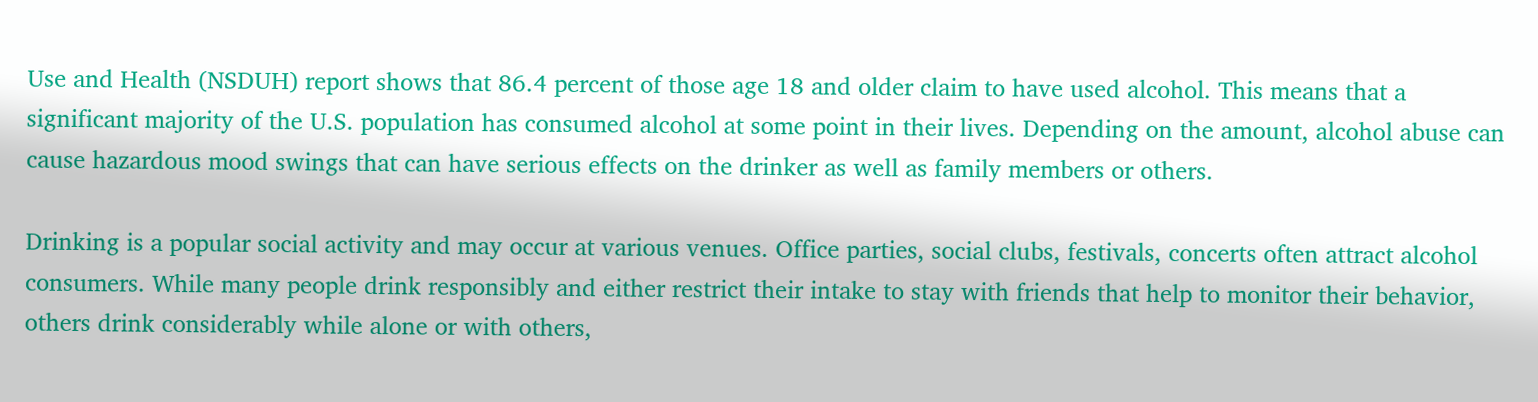Use and Health (NSDUH) report shows that 86.4 percent of those age 18 and older claim to have used alcohol. This means that a significant majority of the U.S. population has consumed alcohol at some point in their lives. Depending on the amount, alcohol abuse can cause hazardous mood swings that can have serious effects on the drinker as well as family members or others.

Drinking is a popular social activity and may occur at various venues. Office parties, social clubs, festivals, concerts often attract alcohol consumers. While many people drink responsibly and either restrict their intake to stay with friends that help to monitor their behavior, others drink considerably while alone or with others,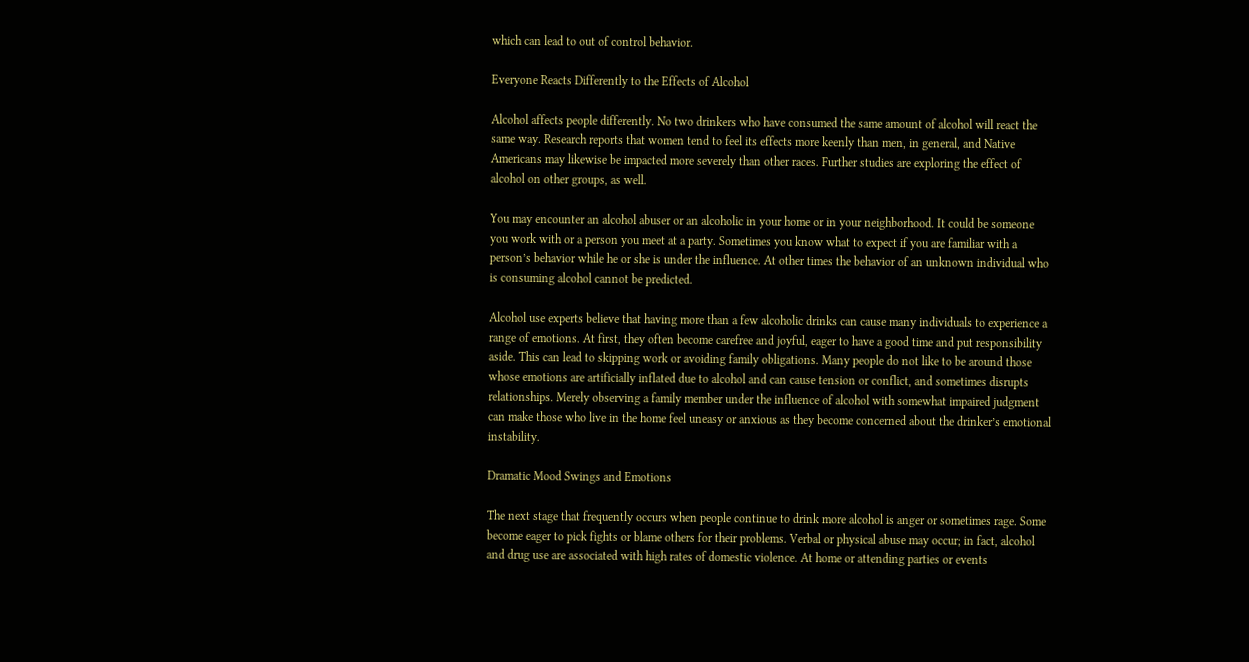which can lead to out of control behavior.

Everyone Reacts Differently to the Effects of Alcohol

Alcohol affects people differently. No two drinkers who have consumed the same amount of alcohol will react the same way. Research reports that women tend to feel its effects more keenly than men, in general, and Native Americans may likewise be impacted more severely than other races. Further studies are exploring the effect of alcohol on other groups, as well.

You may encounter an alcohol abuser or an alcoholic in your home or in your neighborhood. It could be someone you work with or a person you meet at a party. Sometimes you know what to expect if you are familiar with a person’s behavior while he or she is under the influence. At other times the behavior of an unknown individual who is consuming alcohol cannot be predicted.

Alcohol use experts believe that having more than a few alcoholic drinks can cause many individuals to experience a range of emotions. At first, they often become carefree and joyful, eager to have a good time and put responsibility aside. This can lead to skipping work or avoiding family obligations. Many people do not like to be around those whose emotions are artificially inflated due to alcohol and can cause tension or conflict, and sometimes disrupts relationships. Merely observing a family member under the influence of alcohol with somewhat impaired judgment can make those who live in the home feel uneasy or anxious as they become concerned about the drinker’s emotional instability.

Dramatic Mood Swings and Emotions

The next stage that frequently occurs when people continue to drink more alcohol is anger or sometimes rage. Some become eager to pick fights or blame others for their problems. Verbal or physical abuse may occur; in fact, alcohol and drug use are associated with high rates of domestic violence. At home or attending parties or events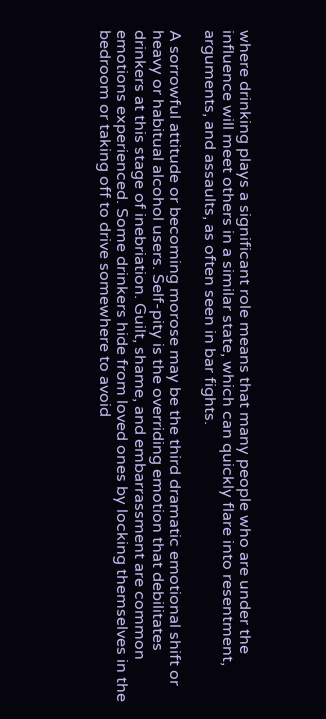where drinking plays a significant role means that many people who are under the influence will meet others in a similar state, which can quickly flare into resentment, arguments, and assaults, as often seen in bar fights.

A sorrowful attitude or becoming morose may be the third dramatic emotional shift or heavy or habitual alcohol users. Self-pity is the overriding emotion that debilitates drinkers at this stage of inebriation. Guilt, shame, and embarrassment are common emotions experienced. Some drinkers hide from loved ones by locking themselves in the bedroom or taking off to drive somewhere to avoid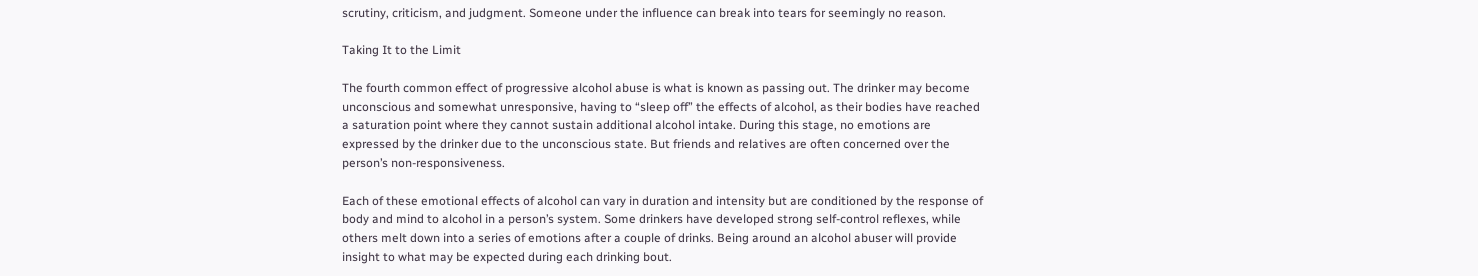scrutiny, criticism, and judgment. Someone under the influence can break into tears for seemingly no reason.

Taking It to the Limit

The fourth common effect of progressive alcohol abuse is what is known as passing out. The drinker may become unconscious and somewhat unresponsive, having to “sleep off” the effects of alcohol, as their bodies have reached a saturation point where they cannot sustain additional alcohol intake. During this stage, no emotions are expressed by the drinker due to the unconscious state. But friends and relatives are often concerned over the person’s non-responsiveness.

Each of these emotional effects of alcohol can vary in duration and intensity but are conditioned by the response of body and mind to alcohol in a person’s system. Some drinkers have developed strong self-control reflexes, while others melt down into a series of emotions after a couple of drinks. Being around an alcohol abuser will provide insight to what may be expected during each drinking bout.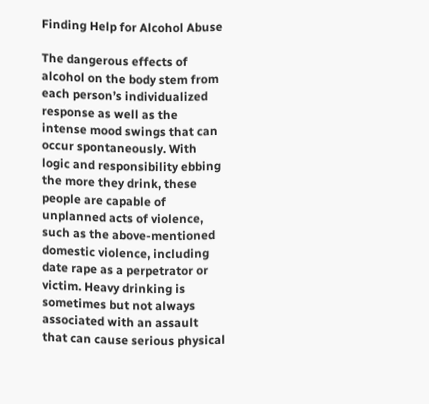Finding Help for Alcohol Abuse

The dangerous effects of alcohol on the body stem from each person’s individualized response as well as the intense mood swings that can occur spontaneously. With logic and responsibility ebbing the more they drink, these people are capable of unplanned acts of violence, such as the above-mentioned domestic violence, including date rape as a perpetrator or victim. Heavy drinking is sometimes but not always associated with an assault that can cause serious physical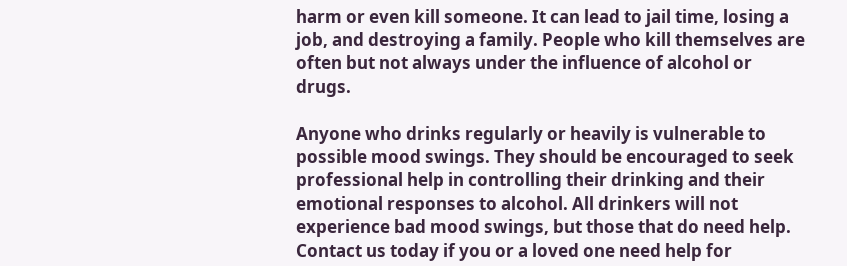harm or even kill someone. It can lead to jail time, losing a job, and destroying a family. People who kill themselves are often but not always under the influence of alcohol or drugs.

Anyone who drinks regularly or heavily is vulnerable to possible mood swings. They should be encouraged to seek professional help in controlling their drinking and their emotional responses to alcohol. All drinkers will not experience bad mood swings, but those that do need help.  Contact us today if you or a loved one need help for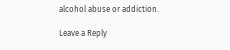alcohol abuse or addiction.

Leave a Reply